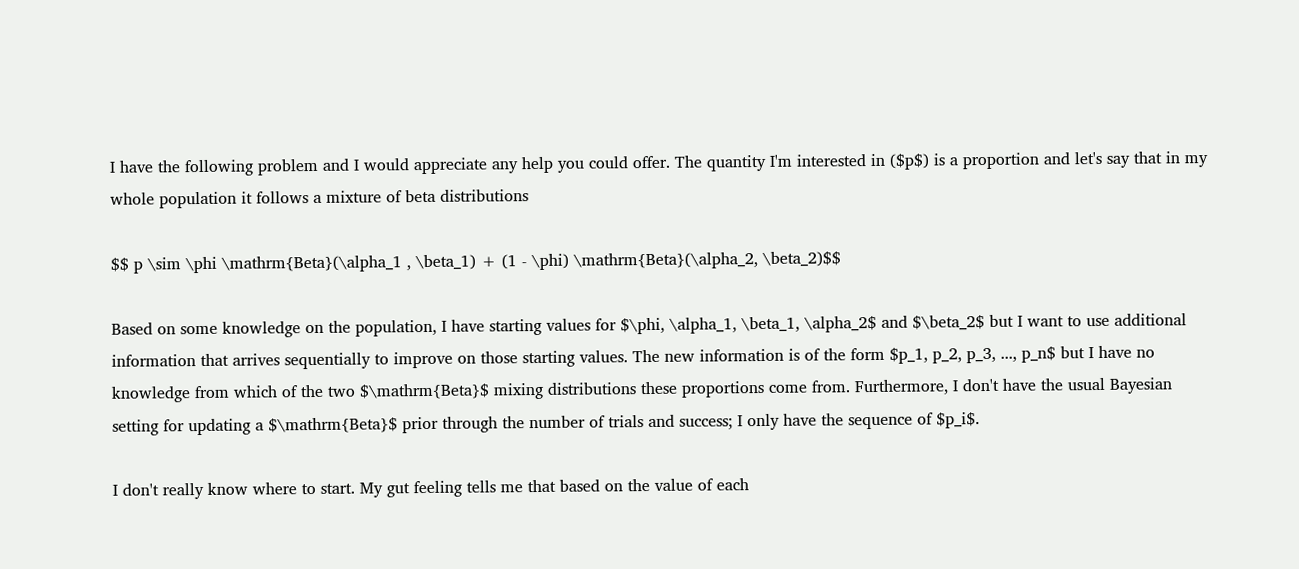I have the following problem and I would appreciate any help you could offer. The quantity I'm interested in ($p$) is a proportion and let's say that in my whole population it follows a mixture of beta distributions

$$ p \sim \phi \mathrm{Beta}(\alpha_1 , \beta_1) + (1 - \phi) \mathrm{Beta}(\alpha_2, \beta_2)$$

Based on some knowledge on the population, I have starting values for $\phi, \alpha_1, \beta_1, \alpha_2$ and $\beta_2$ but I want to use additional information that arrives sequentially to improve on those starting values. The new information is of the form $p_1, p_2, p_3, ..., p_n$ but I have no knowledge from which of the two $\mathrm{Beta}$ mixing distributions these proportions come from. Furthermore, I don't have the usual Bayesian setting for updating a $\mathrm{Beta}$ prior through the number of trials and success; I only have the sequence of $p_i$.

I don't really know where to start. My gut feeling tells me that based on the value of each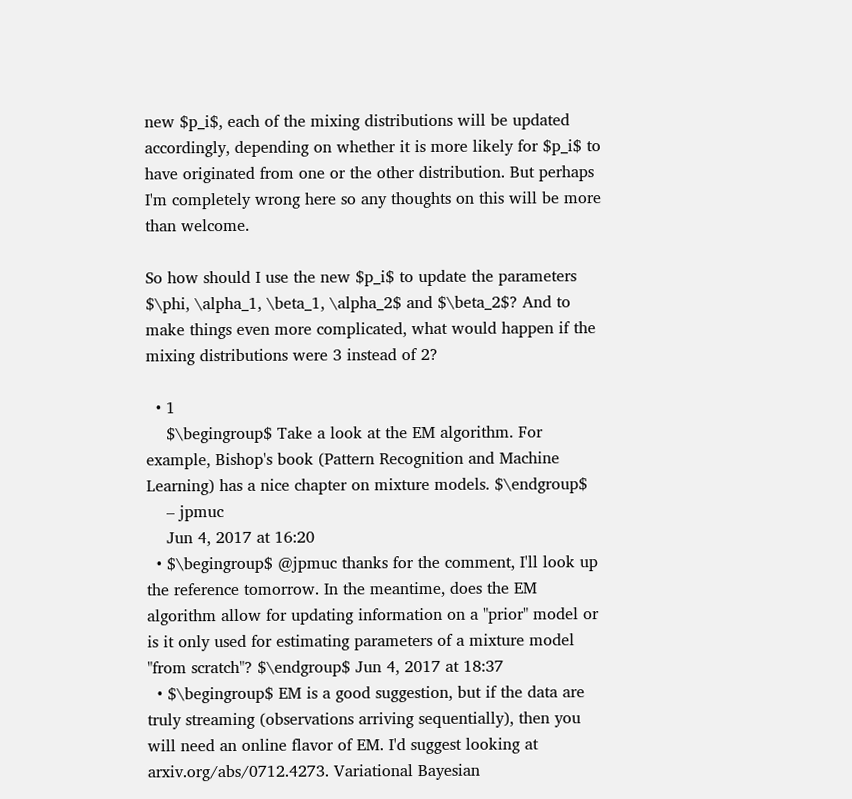new $p_i$, each of the mixing distributions will be updated accordingly, depending on whether it is more likely for $p_i$ to have originated from one or the other distribution. But perhaps I'm completely wrong here so any thoughts on this will be more than welcome.

So how should I use the new $p_i$ to update the parameters $\phi, \alpha_1, \beta_1, \alpha_2$ and $\beta_2$? And to make things even more complicated, what would happen if the mixing distributions were 3 instead of 2?

  • 1
    $\begingroup$ Take a look at the EM algorithm. For example, Bishop's book (Pattern Recognition and Machine Learning) has a nice chapter on mixture models. $\endgroup$
    – jpmuc
    Jun 4, 2017 at 16:20
  • $\begingroup$ @jpmuc thanks for the comment, I'll look up the reference tomorrow. In the meantime, does the EM algorithm allow for updating information on a "prior" model or is it only used for estimating parameters of a mixture model "from scratch"? $\endgroup$ Jun 4, 2017 at 18:37
  • $\begingroup$ EM is a good suggestion, but if the data are truly streaming (observations arriving sequentially), then you will need an online flavor of EM. I'd suggest looking at arxiv.org/abs/0712.4273. Variational Bayesian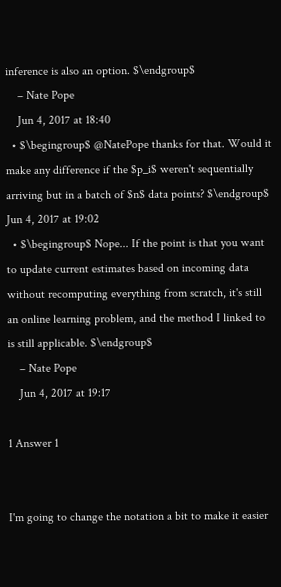inference is also an option. $\endgroup$
    – Nate Pope
    Jun 4, 2017 at 18:40
  • $\begingroup$ @NatePope thanks for that. Would it make any difference if the $p_i$ weren't sequentially arriving but in a batch of $n$ data points? $\endgroup$ Jun 4, 2017 at 19:02
  • $\begingroup$ Nope... If the point is that you want to update current estimates based on incoming data without recomputing everything from scratch, it's still an online learning problem, and the method I linked to is still applicable. $\endgroup$
    – Nate Pope
    Jun 4, 2017 at 19:17

1 Answer 1


I'm going to change the notation a bit to make it easier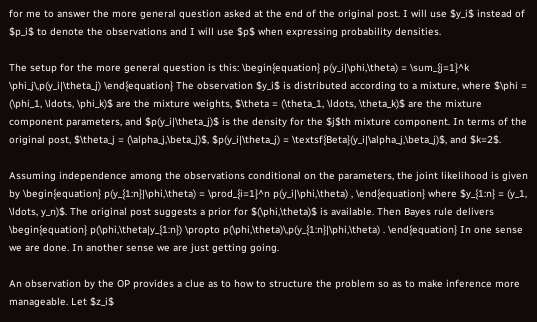for me to answer the more general question asked at the end of the original post. I will use $y_i$ instead of $p_i$ to denote the observations and I will use $p$ when expressing probability densities.

The setup for the more general question is this: \begin{equation} p(y_i|\phi,\theta) = \sum_{j=1}^k \phi_j\,p(y_i|\theta_j) \end{equation} The observation $y_i$ is distributed according to a mixture, where $\phi = (\phi_1, \ldots, \phi_k)$ are the mixture weights, $\theta = (\theta_1, \ldots, \theta_k)$ are the mixture component parameters, and $p(y_i|\theta_j)$ is the density for the $j$th mixture component. In terms of the original post, $\theta_j = (\alpha_j,\beta_j)$, $p(y_i|\theta_j) = \textsf{Beta}(y_i|\alpha_j,\beta_j)$, and $k=2$.

Assuming independence among the observations conditional on the parameters, the joint likelihood is given by \begin{equation} p(y_{1:n}|\phi,\theta) = \prod_{i=1}^n p(y_i|\phi,\theta) , \end{equation} where $y_{1:n} = (y_1, \ldots, y_n)$. The original post suggests a prior for $(\phi,\theta)$ is available. Then Bayes rule delivers \begin{equation} p(\phi,\theta|y_{1:n}) \propto p(\phi,\theta)\,p(y_{1:n}|\phi,\theta) . \end{equation} In one sense we are done. In another sense we are just getting going.

An observation by the OP provides a clue as to how to structure the problem so as to make inference more manageable. Let $z_i$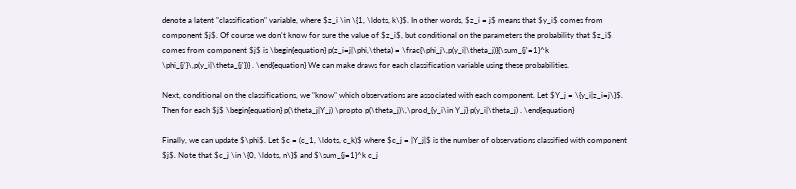denote a latent "classification" variable, where $z_i \in \{1, \ldots, k\}$. In other words, $z_i = j$ means that $y_i$ comes from component $j$. Of course we don't know for sure the value of $z_i$, but conditional on the parameters the probability that $z_i$ comes from component $j$ is \begin{equation} p(z_i=j|\phi,\theta) = \frac{\phi_j\,p(y_i|\theta_j)}{\sum_{j'=1}^k \phi_{j'}\,p(y_i|\theta_{j'})} . \end{equation} We can make draws for each classification variable using these probabilities.

Next, conditional on the classifications, we "know" which observations are associated with each component. Let $Y_j = \{y_i|z_i=j\}$. Then for each $j$ \begin{equation} p(\theta_j|Y_j) \propto p(\theta_j)\,\prod_{y_i\in Y_j} p(y_i|\theta_j) . \end{equation}

Finally, we can update $\phi$. Let $c = (c_1, \ldots, c_k)$ where $c_j = |Y_j|$ is the number of observations classified with component $j$. Note that $c_j \in \{0, \ldots, n\}$ and $\sum_{j=1}^k c_j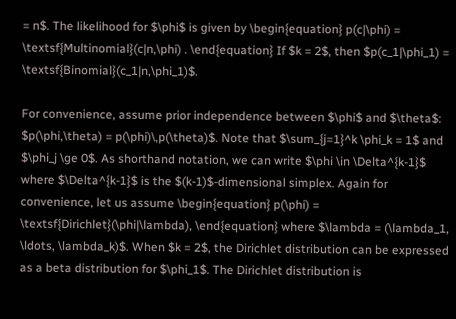= n$. The likelihood for $\phi$ is given by \begin{equation} p(c|\phi) = \textsf{Multinomial}(c|n,\phi) . \end{equation} If $k = 2$, then $p(c_1|\phi_1) = \textsf{Binomial}(c_1|n,\phi_1)$.

For convenience, assume prior independence between $\phi$ and $\theta$: $p(\phi,\theta) = p(\phi)\,p(\theta)$. Note that $\sum_{j=1}^k \phi_k = 1$ and $\phi_j \ge 0$. As shorthand notation, we can write $\phi \in \Delta^{k-1}$ where $\Delta^{k-1}$ is the $(k-1)$-dimensional simplex. Again for convenience, let us assume \begin{equation} p(\phi) = \textsf{Dirichlet}(\phi|\lambda), \end{equation} where $\lambda = (\lambda_1, \ldots, \lambda_k)$. When $k = 2$, the Dirichlet distribution can be expressed as a beta distribution for $\phi_1$. The Dirichlet distribution is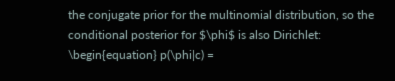the conjugate prior for the multinomial distribution, so the conditional posterior for $\phi$ is also Dirichlet: \begin{equation} p(\phi|c) =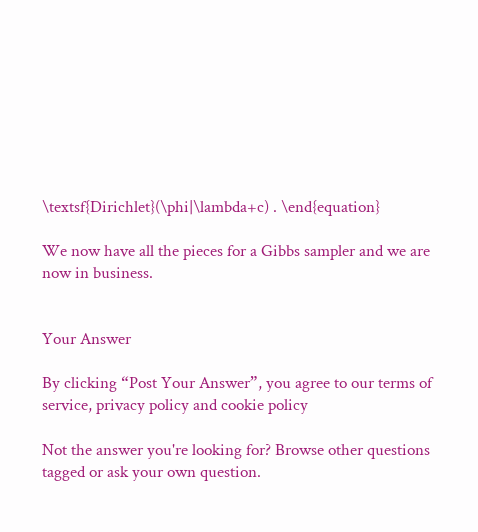\textsf{Dirichlet}(\phi|\lambda+c) . \end{equation}

We now have all the pieces for a Gibbs sampler and we are now in business.


Your Answer

By clicking “Post Your Answer”, you agree to our terms of service, privacy policy and cookie policy

Not the answer you're looking for? Browse other questions tagged or ask your own question.